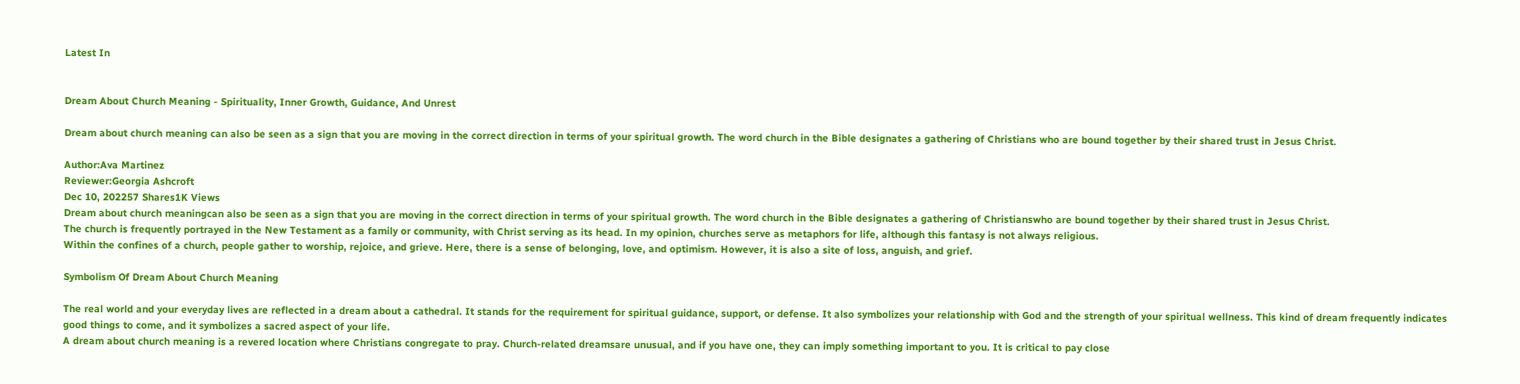Latest In


Dream About Church Meaning - Spirituality, Inner Growth, Guidance, And Unrest

Dream about church meaning can also be seen as a sign that you are moving in the correct direction in terms of your spiritual growth. The word church in the Bible designates a gathering of Christians who are bound together by their shared trust in Jesus Christ.

Author:Ava Martinez
Reviewer:Georgia Ashcroft
Dec 10, 202257 Shares1K Views
Dream about church meaningcan also be seen as a sign that you are moving in the correct direction in terms of your spiritual growth. The word church in the Bible designates a gathering of Christianswho are bound together by their shared trust in Jesus Christ.
The church is frequently portrayed in the New Testament as a family or community, with Christ serving as its head. In my opinion, churches serve as metaphors for life, although this fantasy is not always religious.
Within the confines of a church, people gather to worship, rejoice, and grieve. Here, there is a sense of belonging, love, and optimism. However, it is also a site of loss, anguish, and grief.

Symbolism Of Dream About Church Meaning

The real world and your everyday lives are reflected in a dream about a cathedral. It stands for the requirement for spiritual guidance, support, or defense. It also symbolizes your relationship with God and the strength of your spiritual wellness. This kind of dream frequently indicates good things to come, and it symbolizes a sacred aspect of your life.
A dream about church meaning is a revered location where Christians congregate to pray. Church-related dreamsare unusual, and if you have one, they can imply something important to you. It is critical to pay close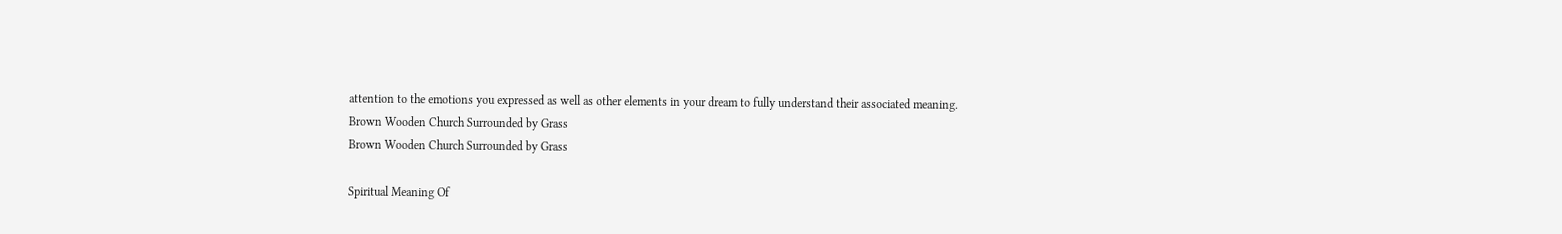attention to the emotions you expressed as well as other elements in your dream to fully understand their associated meaning.
Brown Wooden Church Surrounded by Grass
Brown Wooden Church Surrounded by Grass

Spiritual Meaning Of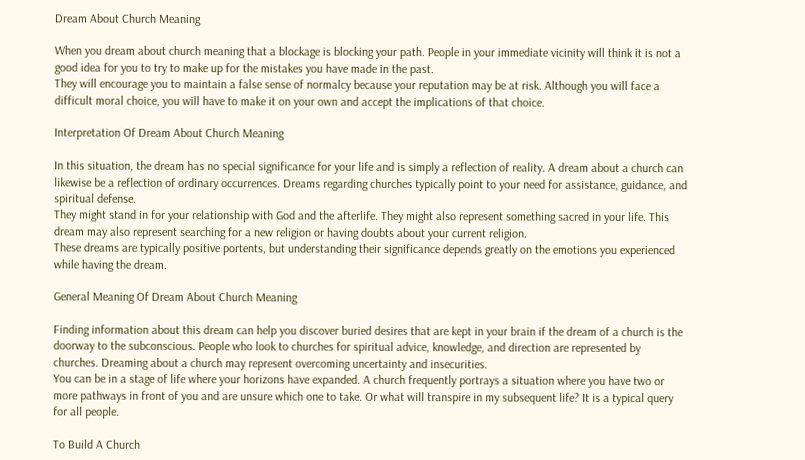Dream About Church Meaning

When you dream about church meaning that a blockage is blocking your path. People in your immediate vicinity will think it is not a good idea for you to try to make up for the mistakes you have made in the past.
They will encourage you to maintain a false sense of normalcy because your reputation may be at risk. Although you will face a difficult moral choice, you will have to make it on your own and accept the implications of that choice.

Interpretation Of Dream About Church Meaning

In this situation, the dream has no special significance for your life and is simply a reflection of reality. A dream about a church can likewise be a reflection of ordinary occurrences. Dreams regarding churches typically point to your need for assistance, guidance, and spiritual defense.
They might stand in for your relationship with God and the afterlife. They might also represent something sacred in your life. This dream may also represent searching for a new religion or having doubts about your current religion.
These dreams are typically positive portents, but understanding their significance depends greatly on the emotions you experienced while having the dream.

General Meaning Of Dream About Church Meaning

Finding information about this dream can help you discover buried desires that are kept in your brain if the dream of a church is the doorway to the subconscious. People who look to churches for spiritual advice, knowledge, and direction are represented by churches. Dreaming about a church may represent overcoming uncertainty and insecurities.
You can be in a stage of life where your horizons have expanded. A church frequently portrays a situation where you have two or more pathways in front of you and are unsure which one to take. Or what will transpire in my subsequent life? It is a typical query for all people.

To Build A Church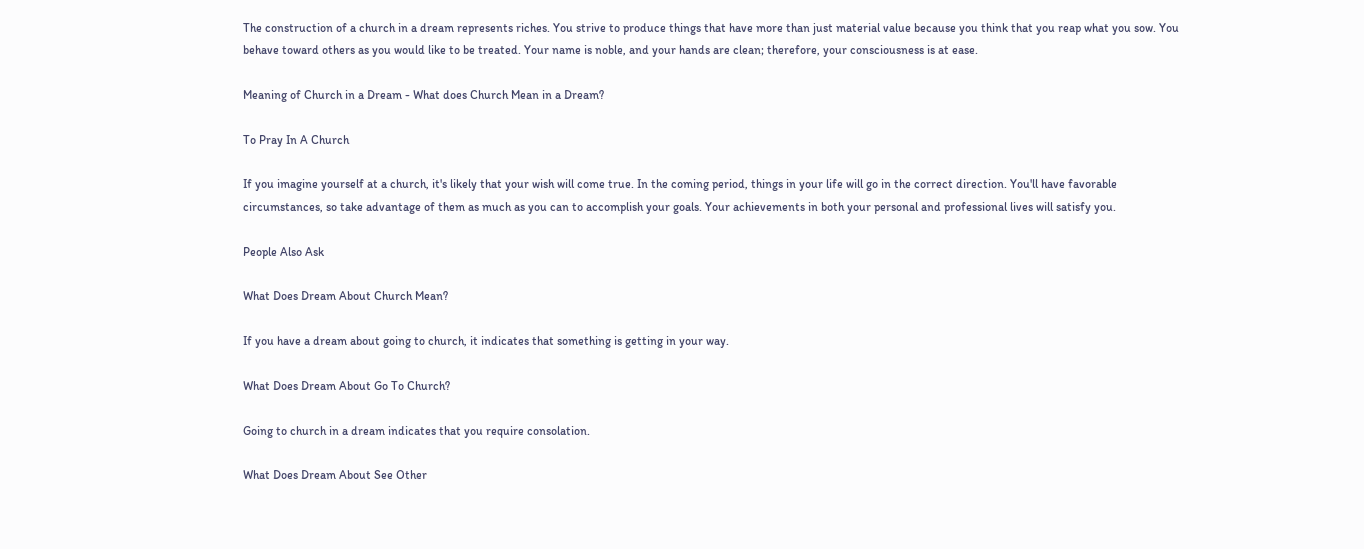The construction of a church in a dream represents riches. You strive to produce things that have more than just material value because you think that you reap what you sow. You behave toward others as you would like to be treated. Your name is noble, and your hands are clean; therefore, your consciousness is at ease.

Meaning of Church in a Dream - What does Church Mean in a Dream?

To Pray In A Church

If you imagine yourself at a church, it's likely that your wish will come true. In the coming period, things in your life will go in the correct direction. You'll have favorable circumstances, so take advantage of them as much as you can to accomplish your goals. Your achievements in both your personal and professional lives will satisfy you.

People Also Ask

What Does Dream About Church Mean?

If you have a dream about going to church, it indicates that something is getting in your way.

What Does Dream About Go To Church?

Going to church in a dream indicates that you require consolation.

What Does Dream About See Other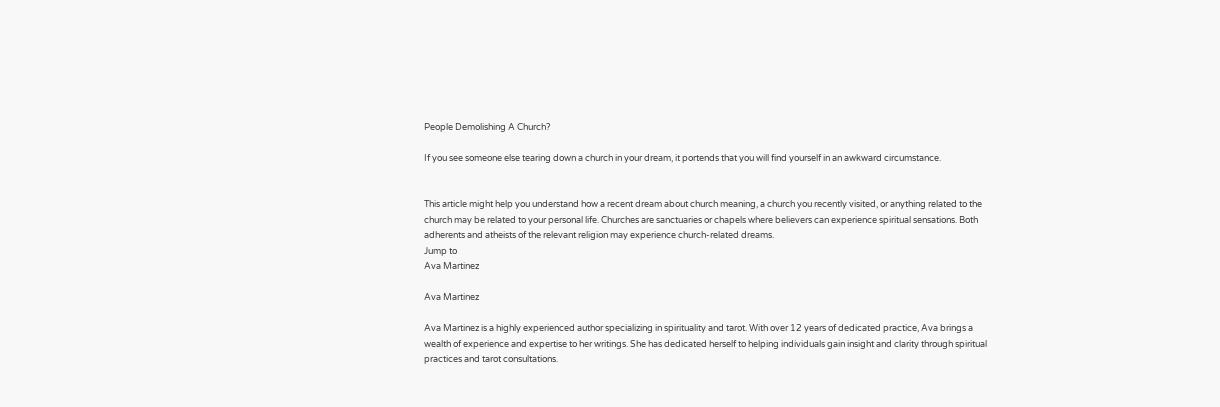People Demolishing A Church?

If you see someone else tearing down a church in your dream, it portends that you will find yourself in an awkward circumstance.


This article might help you understand how a recent dream about church meaning, a church you recently visited, or anything related to the church may be related to your personal life. Churches are sanctuaries or chapels where believers can experience spiritual sensations. Both adherents and atheists of the relevant religion may experience church-related dreams.
Jump to
Ava Martinez

Ava Martinez

Ava Martinez is a highly experienced author specializing in spirituality and tarot. With over 12 years of dedicated practice, Ava brings a wealth of experience and expertise to her writings. She has dedicated herself to helping individuals gain insight and clarity through spiritual practices and tarot consultations.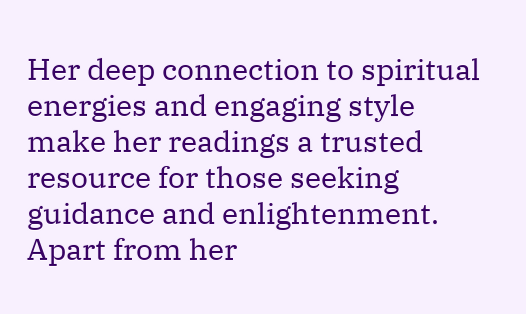Her deep connection to spiritual energies and engaging style make her readings a trusted resource for those seeking guidance and enlightenment. Apart from her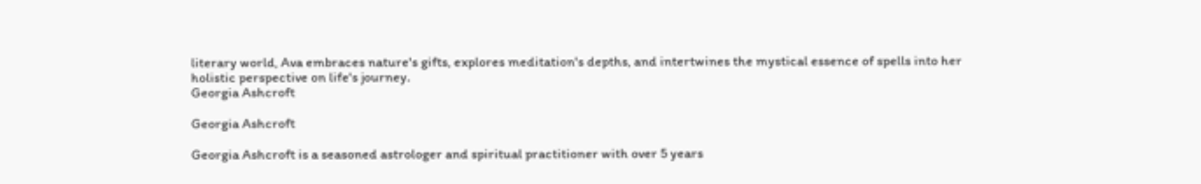literary world, Ava embraces nature's gifts, explores meditation's depths, and intertwines the mystical essence of spells into her holistic perspective on life's journey.
Georgia Ashcroft

Georgia Ashcroft

Georgia Ashcroft is a seasoned astrologer and spiritual practitioner with over 5 years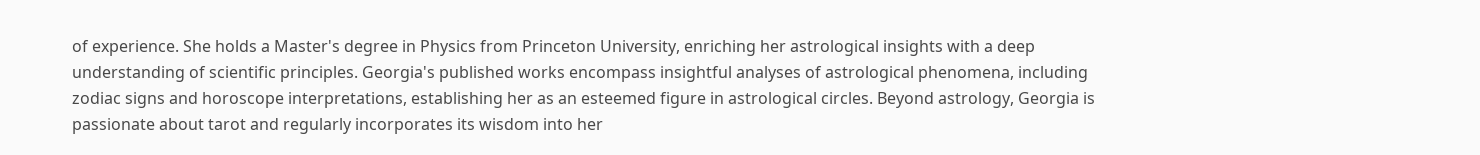of experience. She holds a Master's degree in Physics from Princeton University, enriching her astrological insights with a deep understanding of scientific principles. Georgia's published works encompass insightful analyses of astrological phenomena, including zodiac signs and horoscope interpretations, establishing her as an esteemed figure in astrological circles. Beyond astrology, Georgia is passionate about tarot and regularly incorporates its wisdom into her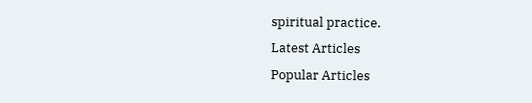spiritual practice.
Latest Articles
Popular Articles